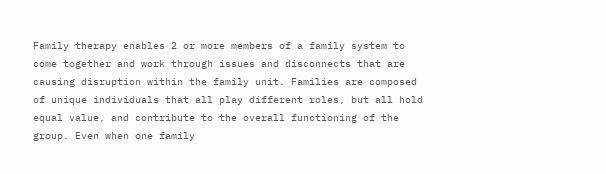Family therapy enables 2 or more members of a family system to come together and work through issues and disconnects that are causing disruption within the family unit. Families are composed of unique individuals that all play different roles, but all hold equal value, and contribute to the overall functioning of the group. Even when one family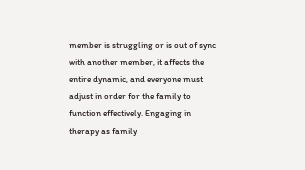member is struggling or is out of sync with another member, it affects the entire dynamic, and everyone must adjust in order for the family to function effectively. Engaging in therapy as family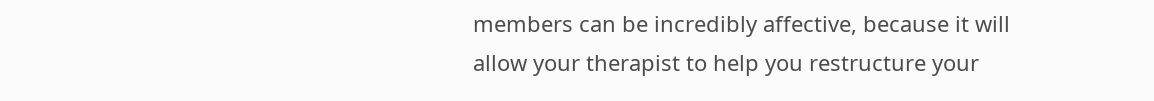members can be incredibly affective, because it will allow your therapist to help you restructure your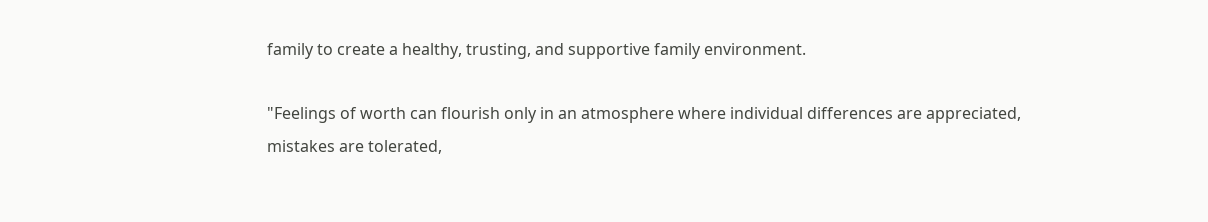family to create a healthy, trusting, and supportive family environment.

"Feelings of worth can flourish only in an atmosphere where individual differences are appreciated, mistakes are tolerated,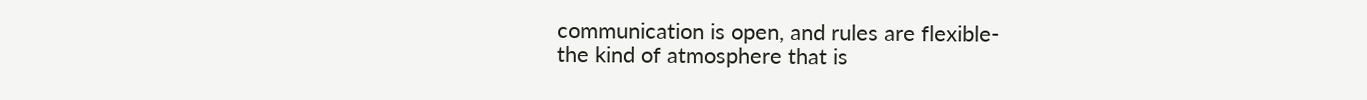communication is open, and rules are flexible-
the kind of atmosphere that is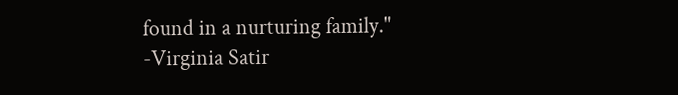found in a nurturing family."
-Virginia Satir